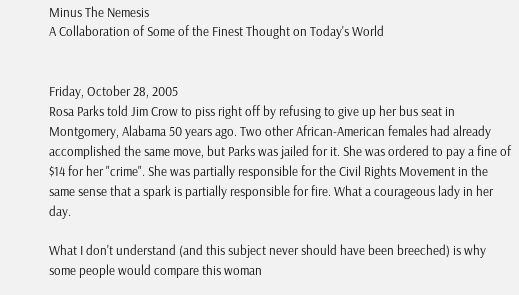Minus The Nemesis
A Collaboration of Some of the Finest Thought on Today's World


Friday, October 28, 2005
Rosa Parks told Jim Crow to piss right off by refusing to give up her bus seat in Montgomery, Alabama 50 years ago. Two other African-American females had already accomplished the same move, but Parks was jailed for it. She was ordered to pay a fine of $14 for her "crime". She was partially responsible for the Civil Rights Movement in the same sense that a spark is partially responsible for fire. What a courageous lady in her day.

What I don't understand (and this subject never should have been breeched) is why some people would compare this woman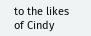to the likes of Cindy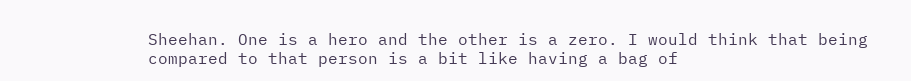Sheehan. One is a hero and the other is a zero. I would think that being compared to that person is a bit like having a bag of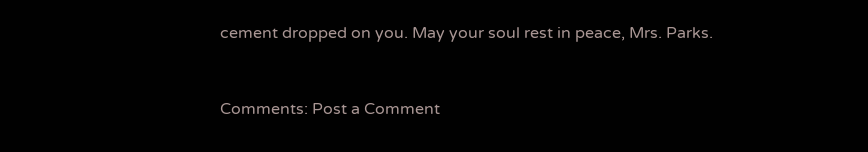cement dropped on you. May your soul rest in peace, Mrs. Parks.


Comments: Post a Comment